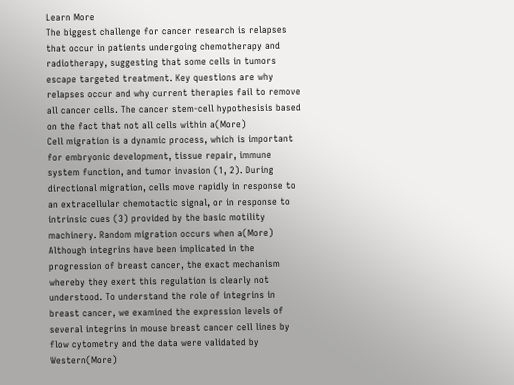Learn More
The biggest challenge for cancer research is relapses that occur in patients undergoing chemotherapy and radiotherapy, suggesting that some cells in tumors escape targeted treatment. Key questions are why relapses occur and why current therapies fail to remove all cancer cells. The cancer stem-cell hypothesisis based on the fact that not all cells within a(More)
Cell migration is a dynamic process, which is important for embryonic development, tissue repair, immune system function, and tumor invasion (1, 2). During directional migration, cells move rapidly in response to an extracellular chemotactic signal, or in response to intrinsic cues (3) provided by the basic motility machinery. Random migration occurs when a(More)
Although integrins have been implicated in the progression of breast cancer, the exact mechanism whereby they exert this regulation is clearly not understood. To understand the role of integrins in breast cancer, we examined the expression levels of several integrins in mouse breast cancer cell lines by flow cytometry and the data were validated by Western(More)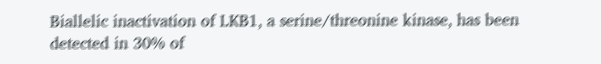Biallelic inactivation of LKB1, a serine/threonine kinase, has been detected in 30% of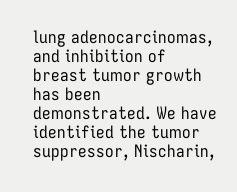lung adenocarcinomas, and inhibition of breast tumor growth has been demonstrated. We have identified the tumor suppressor, Nischarin,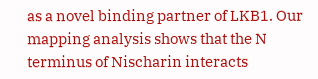as a novel binding partner of LKB1. Our mapping analysis shows that the N terminus of Nischarin interacts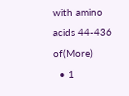with amino acids 44-436 of(More)
  • 1